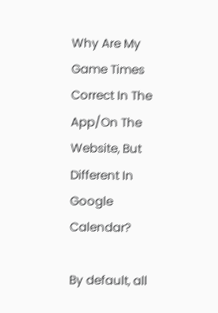Why Are My Game Times Correct In The App/On The Website, But Different In Google Calendar?

By default, all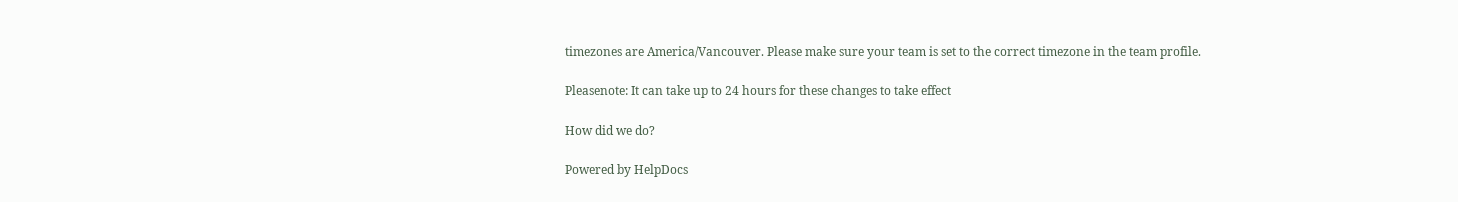timezones are America/Vancouver. Please make sure your team is set to the correct timezone in the team profile.

Pleasenote: It can take up to 24 hours for these changes to take effect

How did we do?

Powered by HelpDocs